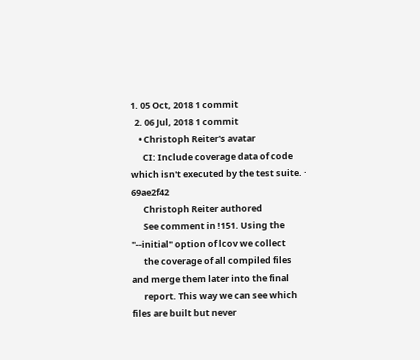1. 05 Oct, 2018 1 commit
  2. 06 Jul, 2018 1 commit
    • Christoph Reiter's avatar
      CI: Include coverage data of code which isn't executed by the test suite. · 69ae2f42
      Christoph Reiter authored
      See comment in !151. Using the "--initial" option of lcov we collect
      the coverage of all compiled files and merge them later into the final
      report. This way we can see which files are built but never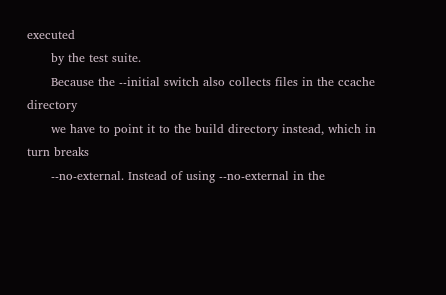executed
      by the test suite.
      Because the --initial switch also collects files in the ccache directory
      we have to point it to the build directory instead, which in turn breaks
      --no-external. Instead of using --no-external in the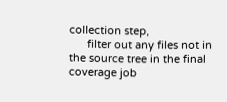collection step,
      filter out any files not in the source tree in the final coverage job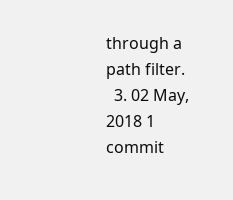through a path filter.
  3. 02 May, 2018 1 commit